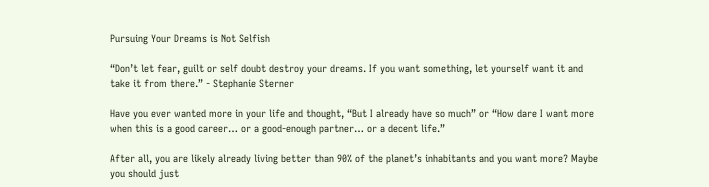Pursuing Your Dreams is Not Selfish

“Don’t let fear, guilt or self doubt destroy your dreams. If you want something, let yourself want it and take it from there.” - Stephanie Sterner

Have you ever wanted more in your life and thought, “But I already have so much” or “How dare I want more when this is a good career… or a good-enough partner… or a decent life.”

After all, you are likely already living better than 90% of the planet’s inhabitants and you want more? Maybe you should just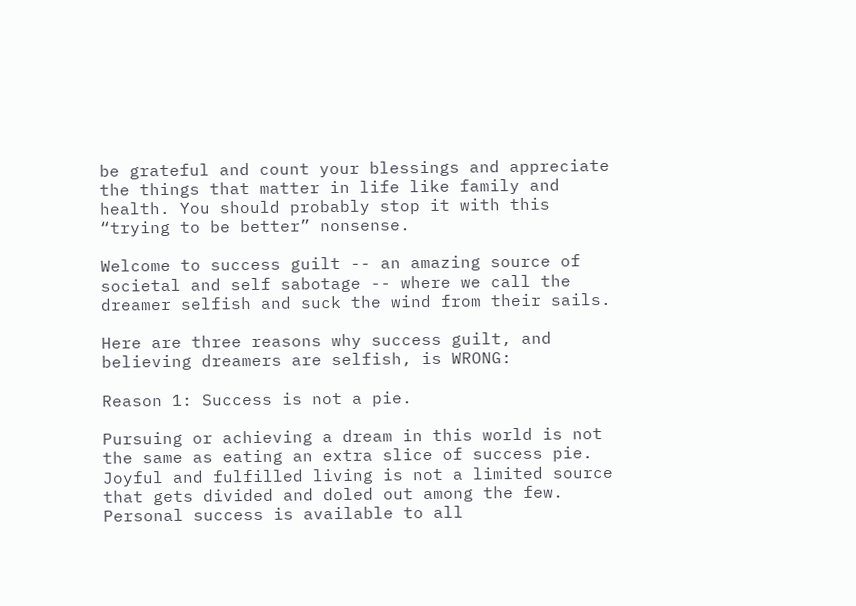be grateful and count your blessings and appreciate the things that matter in life like family and health. You should probably stop it with this “trying to be better” nonsense.

Welcome to success guilt -- an amazing source of societal and self sabotage -- where we call the dreamer selfish and suck the wind from their sails.

Here are three reasons why success guilt, and believing dreamers are selfish, is WRONG:

Reason 1: Success is not a pie.

Pursuing or achieving a dream in this world is not the same as eating an extra slice of success pie. Joyful and fulfilled living is not a limited source that gets divided and doled out among the few. Personal success is available to all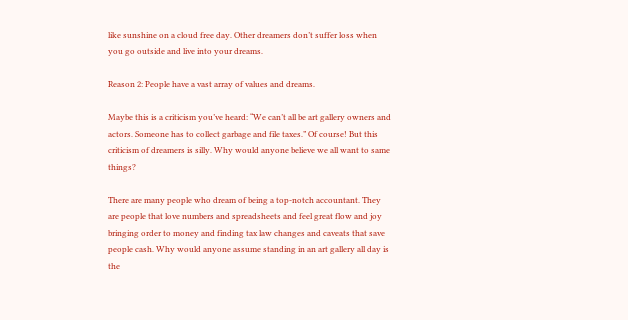like sunshine on a cloud free day. Other dreamers don’t suffer loss when you go outside and live into your dreams.

Reason 2: People have a vast array of values and dreams.

Maybe this is a criticism you’ve heard: “We can’t all be art gallery owners and actors. Someone has to collect garbage and file taxes.” Of course! But this criticism of dreamers is silly. Why would anyone believe we all want to same things?

There are many people who dream of being a top-notch accountant. They are people that love numbers and spreadsheets and feel great flow and joy bringing order to money and finding tax law changes and caveats that save people cash. Why would anyone assume standing in an art gallery all day is the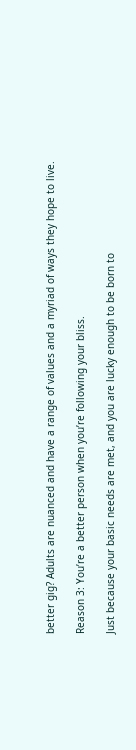better gig? Adults are nuanced and have a range of values and a myriad of ways they hope to live.

Reason 3: You’re a better person when you’re following your bliss.

Just because your basic needs are met, and you are lucky enough to be born to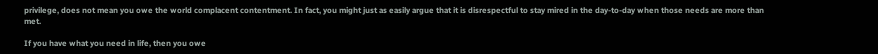privilege, does not mean you owe the world complacent contentment. In fact, you might just as easily argue that it is disrespectful to stay mired in the day-to-day when those needs are more than met.

If you have what you need in life, then you owe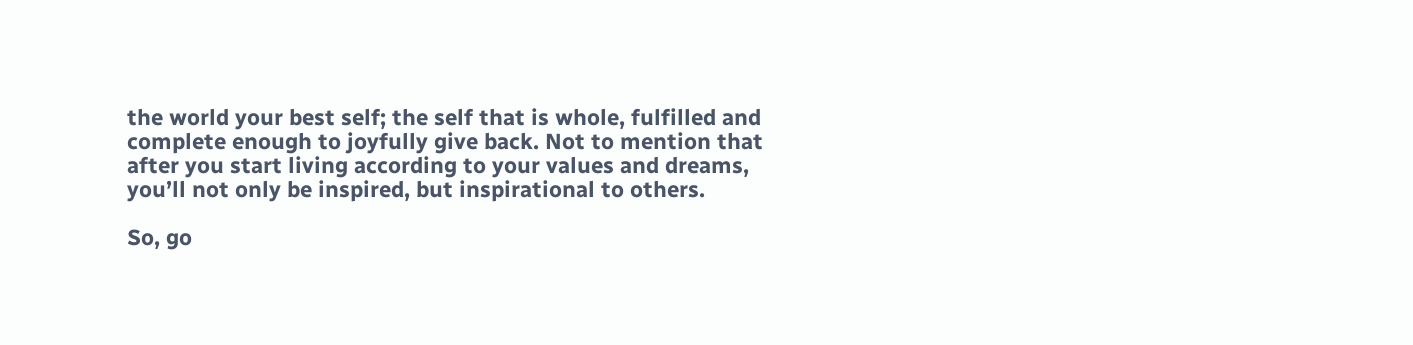the world your best self; the self that is whole, fulfilled and complete enough to joyfully give back. Not to mention that after you start living according to your values and dreams, you’ll not only be inspired, but inspirational to others.

So, go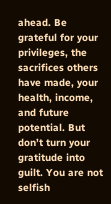ahead. Be grateful for your privileges, the sacrifices others have made, your health, income, and future potential. But don’t turn your gratitude into guilt. You are not selfish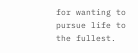for wanting to pursue life to the fullest.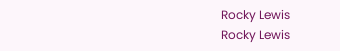Rocky Lewis
Rocky Lewis